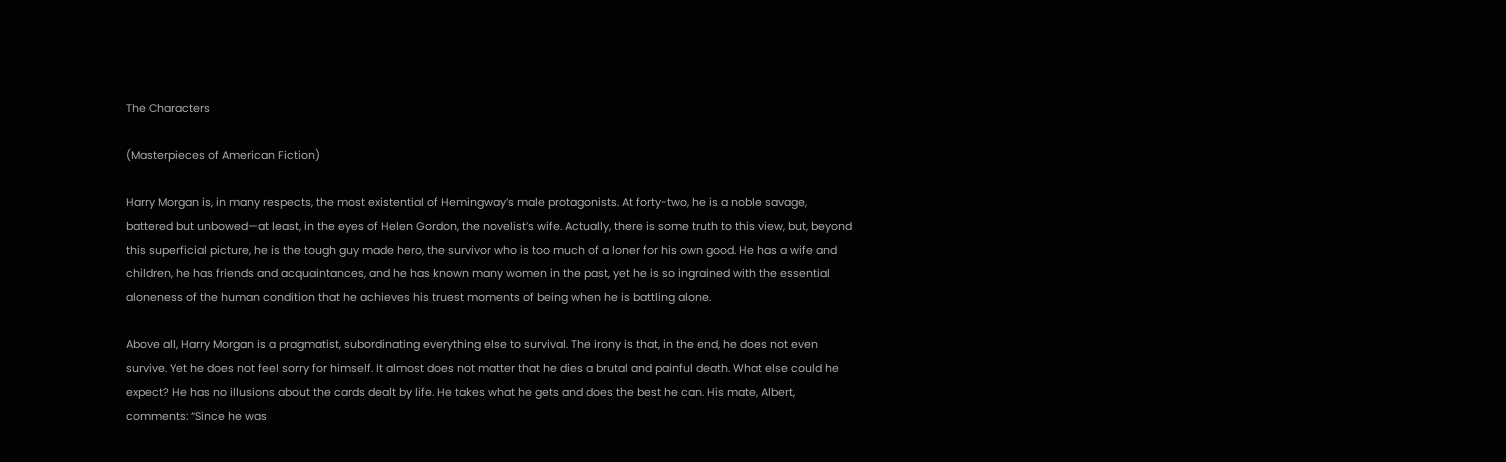The Characters

(Masterpieces of American Fiction)

Harry Morgan is, in many respects, the most existential of Hemingway’s male protagonists. At forty-two, he is a noble savage, battered but unbowed—at least, in the eyes of Helen Gordon, the novelist’s wife. Actually, there is some truth to this view, but, beyond this superficial picture, he is the tough guy made hero, the survivor who is too much of a loner for his own good. He has a wife and children, he has friends and acquaintances, and he has known many women in the past, yet he is so ingrained with the essential aloneness of the human condition that he achieves his truest moments of being when he is battling alone.

Above all, Harry Morgan is a pragmatist, subordinating everything else to survival. The irony is that, in the end, he does not even survive. Yet he does not feel sorry for himself. It almost does not matter that he dies a brutal and painful death. What else could he expect? He has no illusions about the cards dealt by life. He takes what he gets and does the best he can. His mate, Albert, comments: “Since he was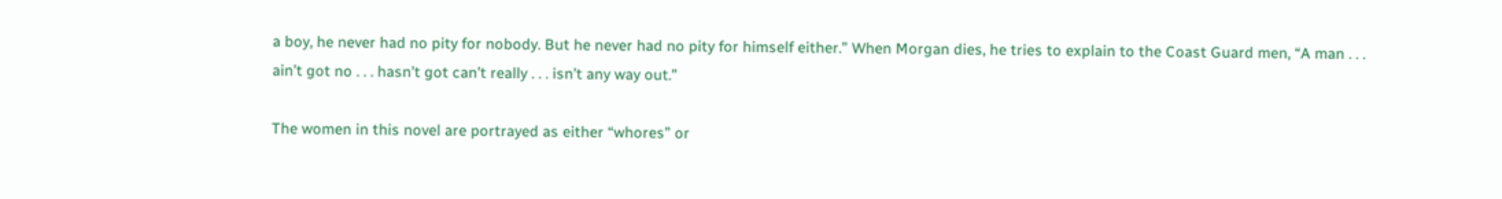a boy, he never had no pity for nobody. But he never had no pity for himself either.” When Morgan dies, he tries to explain to the Coast Guard men, “A man . . . ain’t got no . . . hasn’t got can’t really . . . isn’t any way out.”

The women in this novel are portrayed as either “whores” or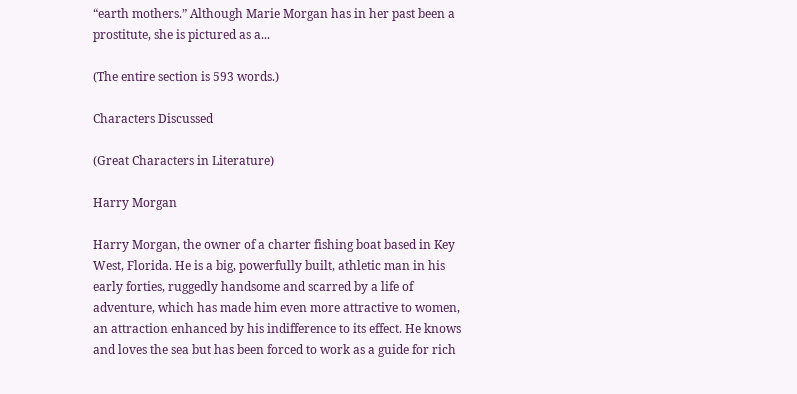“earth mothers.” Although Marie Morgan has in her past been a prostitute, she is pictured as a...

(The entire section is 593 words.)

Characters Discussed

(Great Characters in Literature)

Harry Morgan

Harry Morgan, the owner of a charter fishing boat based in Key West, Florida. He is a big, powerfully built, athletic man in his early forties, ruggedly handsome and scarred by a life of adventure, which has made him even more attractive to women, an attraction enhanced by his indifference to its effect. He knows and loves the sea but has been forced to work as a guide for rich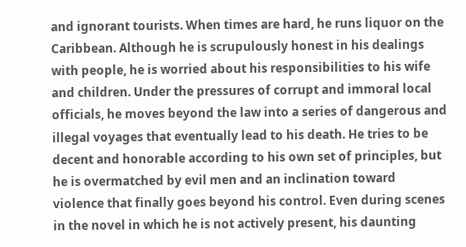and ignorant tourists. When times are hard, he runs liquor on the Caribbean. Although he is scrupulously honest in his dealings with people, he is worried about his responsibilities to his wife and children. Under the pressures of corrupt and immoral local officials, he moves beyond the law into a series of dangerous and illegal voyages that eventually lead to his death. He tries to be decent and honorable according to his own set of principles, but he is overmatched by evil men and an inclination toward violence that finally goes beyond his control. Even during scenes in the novel in which he is not actively present, his daunting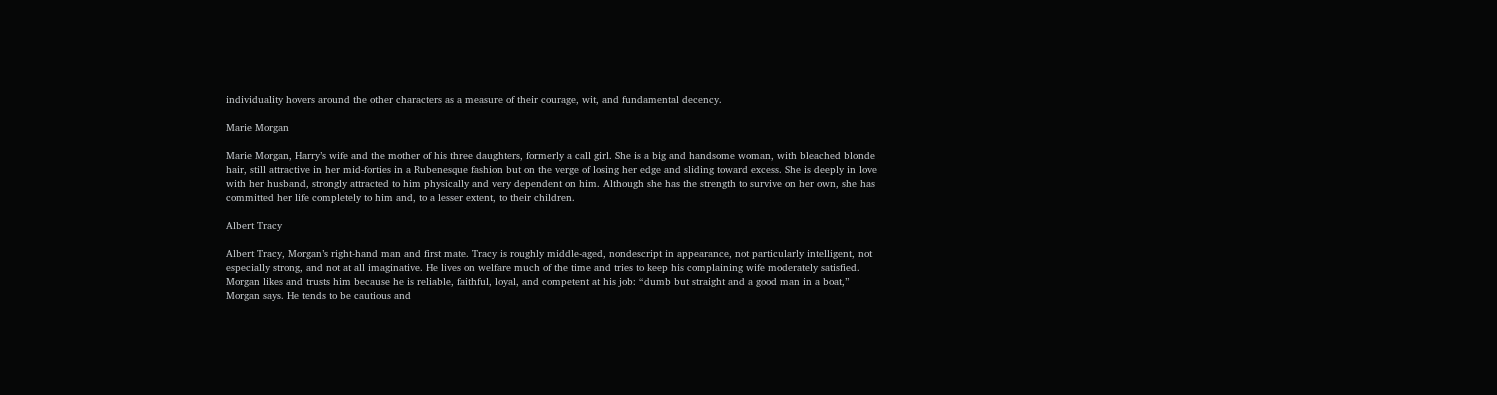individuality hovers around the other characters as a measure of their courage, wit, and fundamental decency.

Marie Morgan

Marie Morgan, Harry’s wife and the mother of his three daughters, formerly a call girl. She is a big and handsome woman, with bleached blonde hair, still attractive in her mid-forties in a Rubenesque fashion but on the verge of losing her edge and sliding toward excess. She is deeply in love with her husband, strongly attracted to him physically and very dependent on him. Although she has the strength to survive on her own, she has committed her life completely to him and, to a lesser extent, to their children.

Albert Tracy

Albert Tracy, Morgan’s right-hand man and first mate. Tracy is roughly middle-aged, nondescript in appearance, not particularly intelligent, not especially strong, and not at all imaginative. He lives on welfare much of the time and tries to keep his complaining wife moderately satisfied. Morgan likes and trusts him because he is reliable, faithful, loyal, and competent at his job: “dumb but straight and a good man in a boat,” Morgan says. He tends to be cautious and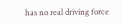has no real driving force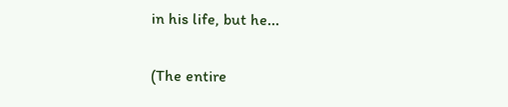in his life, but he...

(The entire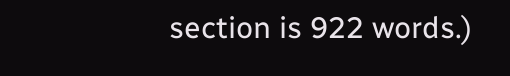section is 922 words.)